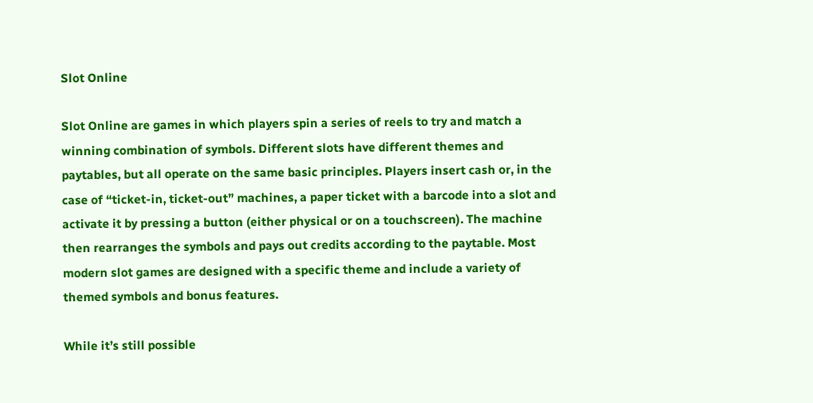Slot Online

Slot Online are games in which players spin a series of reels to try and match a winning combination of symbols. Different slots have different themes and paytables, but all operate on the same basic principles. Players insert cash or, in the case of “ticket-in, ticket-out” machines, a paper ticket with a barcode into a slot and activate it by pressing a button (either physical or on a touchscreen). The machine then rearranges the symbols and pays out credits according to the paytable. Most modern slot games are designed with a specific theme and include a variety of themed symbols and bonus features.

While it’s still possible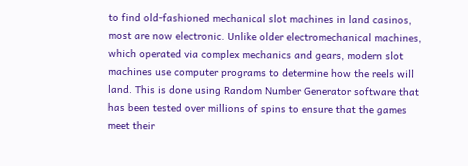to find old-fashioned mechanical slot machines in land casinos, most are now electronic. Unlike older electromechanical machines, which operated via complex mechanics and gears, modern slot machines use computer programs to determine how the reels will land. This is done using Random Number Generator software that has been tested over millions of spins to ensure that the games meet their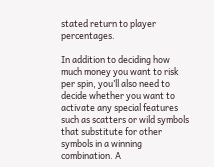stated return to player percentages.

In addition to deciding how much money you want to risk per spin, you’ll also need to decide whether you want to activate any special features such as scatters or wild symbols that substitute for other symbols in a winning combination. A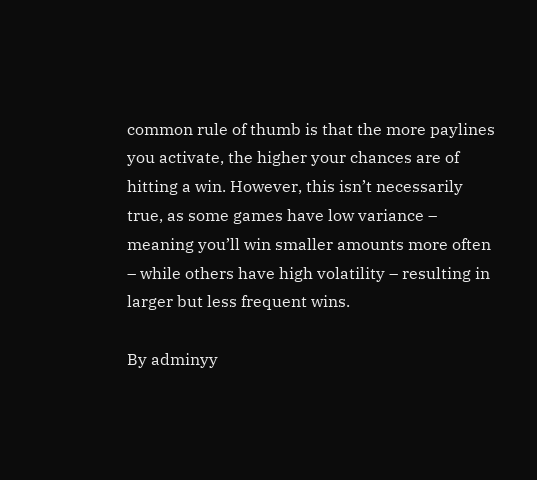common rule of thumb is that the more paylines you activate, the higher your chances are of hitting a win. However, this isn’t necessarily true, as some games have low variance – meaning you’ll win smaller amounts more often – while others have high volatility – resulting in larger but less frequent wins.

By adminyy